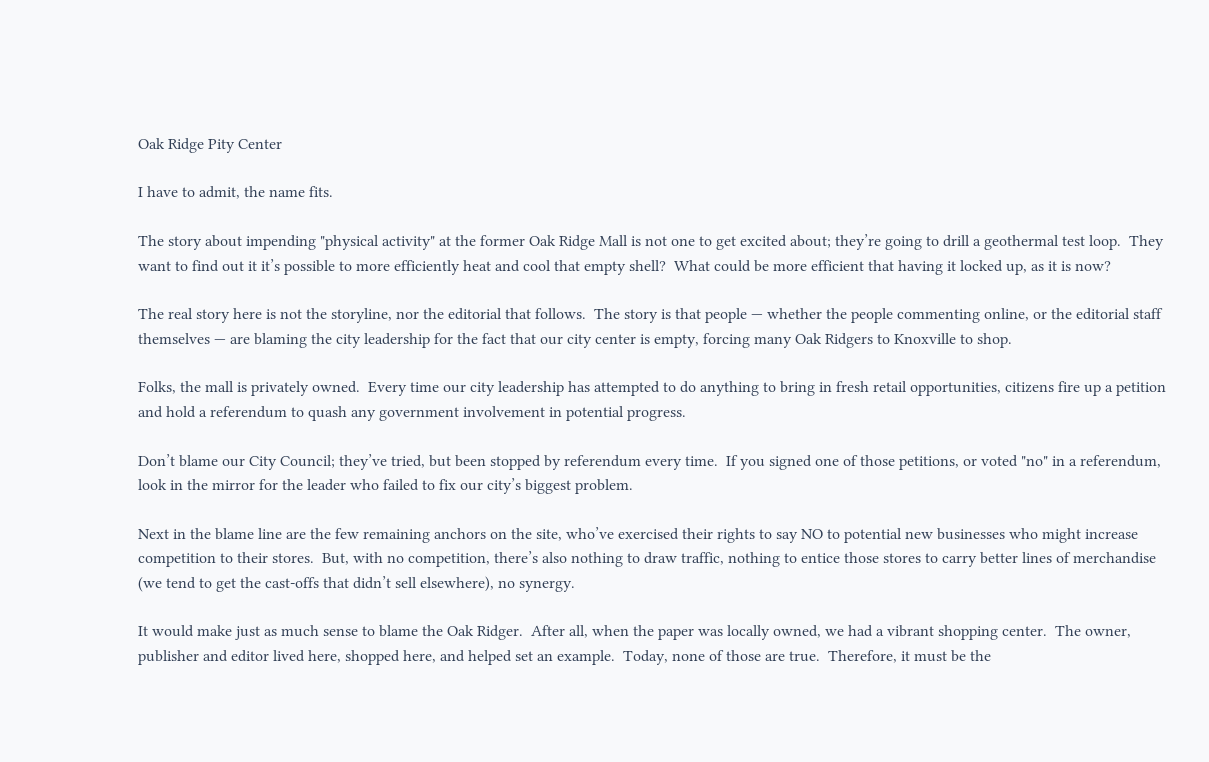Oak Ridge Pity Center

I have to admit, the name fits.

The story about impending "physical activity" at the former Oak Ridge Mall is not one to get excited about; they’re going to drill a geothermal test loop.  They want to find out it it’s possible to more efficiently heat and cool that empty shell?  What could be more efficient that having it locked up, as it is now?

The real story here is not the storyline, nor the editorial that follows.  The story is that people — whether the people commenting online, or the editorial staff themselves — are blaming the city leadership for the fact that our city center is empty, forcing many Oak Ridgers to Knoxville to shop.

Folks, the mall is privately owned.  Every time our city leadership has attempted to do anything to bring in fresh retail opportunities, citizens fire up a petition and hold a referendum to quash any government involvement in potential progress.

Don’t blame our City Council; they’ve tried, but been stopped by referendum every time.  If you signed one of those petitions, or voted "no" in a referendum, look in the mirror for the leader who failed to fix our city’s biggest problem.

Next in the blame line are the few remaining anchors on the site, who’ve exercised their rights to say NO to potential new businesses who might increase competition to their stores.  But, with no competition, there’s also nothing to draw traffic, nothing to entice those stores to carry better lines of merchandise (we tend to get the cast-offs that didn’t sell elsewhere), no synergy.

It would make just as much sense to blame the Oak Ridger.  After all, when the paper was locally owned, we had a vibrant shopping center.  The owner, publisher and editor lived here, shopped here, and helped set an example.  Today, none of those are true.  Therefore, it must be the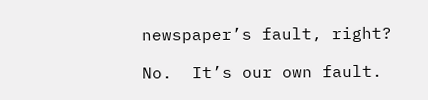newspaper’s fault, right?

No.  It’s our own fault.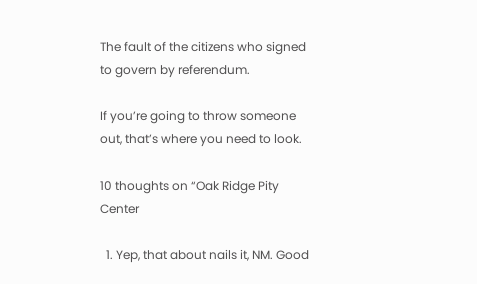The fault of the citizens who signed to govern by referendum.

If you’re going to throw someone out, that’s where you need to look.

10 thoughts on “Oak Ridge Pity Center

  1. Yep, that about nails it, NM. Good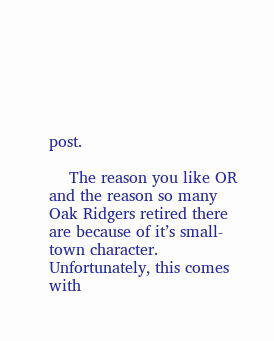post.

    The reason you like OR and the reason so many Oak Ridgers retired there are because of it’s small-town character. Unfortunately, this comes with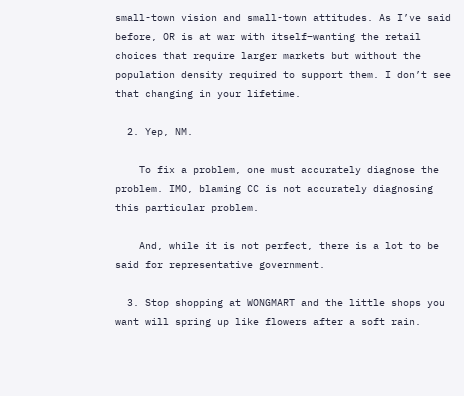small-town vision and small-town attitudes. As I’ve said before, OR is at war with itself–wanting the retail choices that require larger markets but without the population density required to support them. I don’t see that changing in your lifetime.

  2. Yep, NM.

    To fix a problem, one must accurately diagnose the problem. IMO, blaming CC is not accurately diagnosing this particular problem.

    And, while it is not perfect, there is a lot to be said for representative government.

  3. Stop shopping at WONGMART and the little shops you want will spring up like flowers after a soft rain.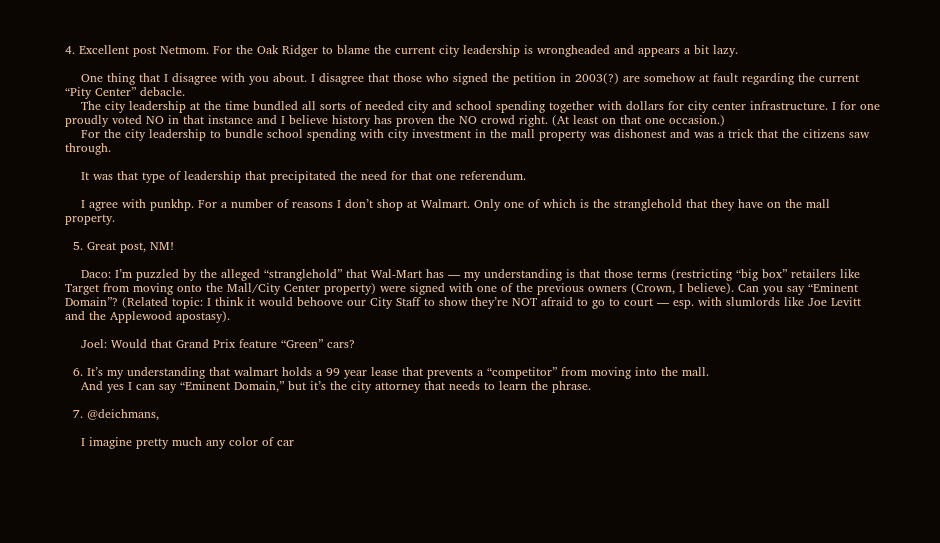4. Excellent post Netmom. For the Oak Ridger to blame the current city leadership is wrongheaded and appears a bit lazy.

    One thing that I disagree with you about. I disagree that those who signed the petition in 2003(?) are somehow at fault regarding the current “Pity Center” debacle.
    The city leadership at the time bundled all sorts of needed city and school spending together with dollars for city center infrastructure. I for one proudly voted NO in that instance and I believe history has proven the NO crowd right. (At least on that one occasion.)
    For the city leadership to bundle school spending with city investment in the mall property was dishonest and was a trick that the citizens saw through.

    It was that type of leadership that precipitated the need for that one referendum.

    I agree with punkhp. For a number of reasons I don’t shop at Walmart. Only one of which is the stranglehold that they have on the mall property.

  5. Great post, NM!

    Daco: I’m puzzled by the alleged “stranglehold” that Wal-Mart has — my understanding is that those terms (restricting “big box” retailers like Target from moving onto the Mall/City Center property) were signed with one of the previous owners (Crown, I believe). Can you say “Eminent Domain”? (Related topic: I think it would behoove our City Staff to show they’re NOT afraid to go to court — esp. with slumlords like Joe Levitt and the Applewood apostasy).

    Joel: Would that Grand Prix feature “Green” cars?

  6. It’s my understanding that walmart holds a 99 year lease that prevents a “competitor” from moving into the mall.
    And yes I can say “Eminent Domain,” but it’s the city attorney that needs to learn the phrase.

  7. @deichmans,

    I imagine pretty much any color of car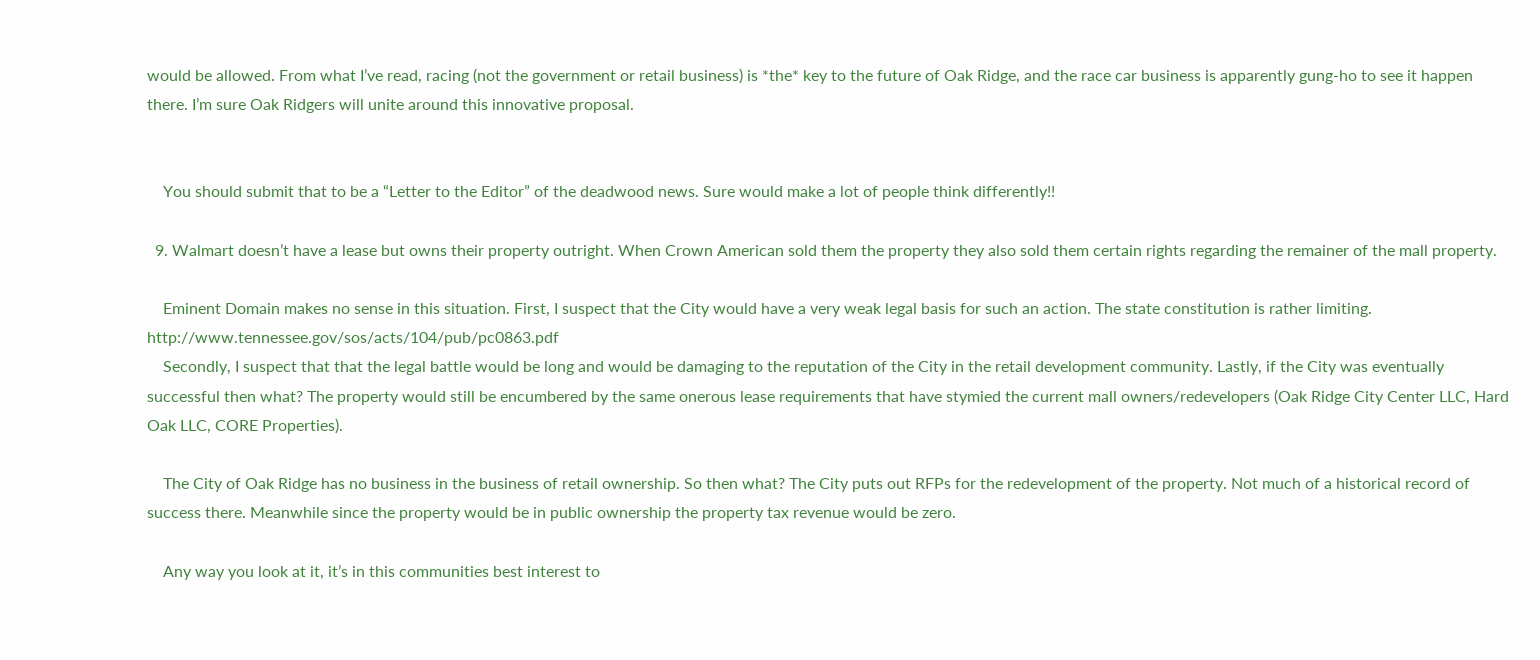would be allowed. From what I’ve read, racing (not the government or retail business) is *the* key to the future of Oak Ridge, and the race car business is apparently gung-ho to see it happen there. I’m sure Oak Ridgers will unite around this innovative proposal.


    You should submit that to be a “Letter to the Editor” of the deadwood news. Sure would make a lot of people think differently!!

  9. Walmart doesn’t have a lease but owns their property outright. When Crown American sold them the property they also sold them certain rights regarding the remainer of the mall property.

    Eminent Domain makes no sense in this situation. First, I suspect that the City would have a very weak legal basis for such an action. The state constitution is rather limiting. http://www.tennessee.gov/sos/acts/104/pub/pc0863.pdf
    Secondly, I suspect that that the legal battle would be long and would be damaging to the reputation of the City in the retail development community. Lastly, if the City was eventually successful then what? The property would still be encumbered by the same onerous lease requirements that have stymied the current mall owners/redevelopers (Oak Ridge City Center LLC, Hard Oak LLC, CORE Properties).

    The City of Oak Ridge has no business in the business of retail ownership. So then what? The City puts out RFPs for the redevelopment of the property. Not much of a historical record of success there. Meanwhile since the property would be in public ownership the property tax revenue would be zero.

    Any way you look at it, it’s in this communities best interest to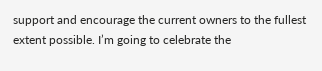support and encourage the current owners to the fullest extent possible. I’m going to celebrate the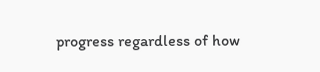progress regardless of how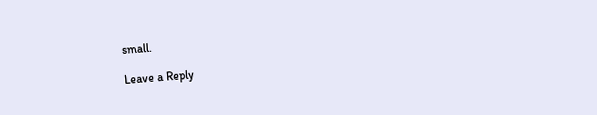small.

Leave a Reply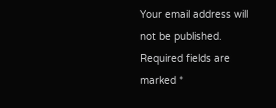Your email address will not be published. Required fields are marked *